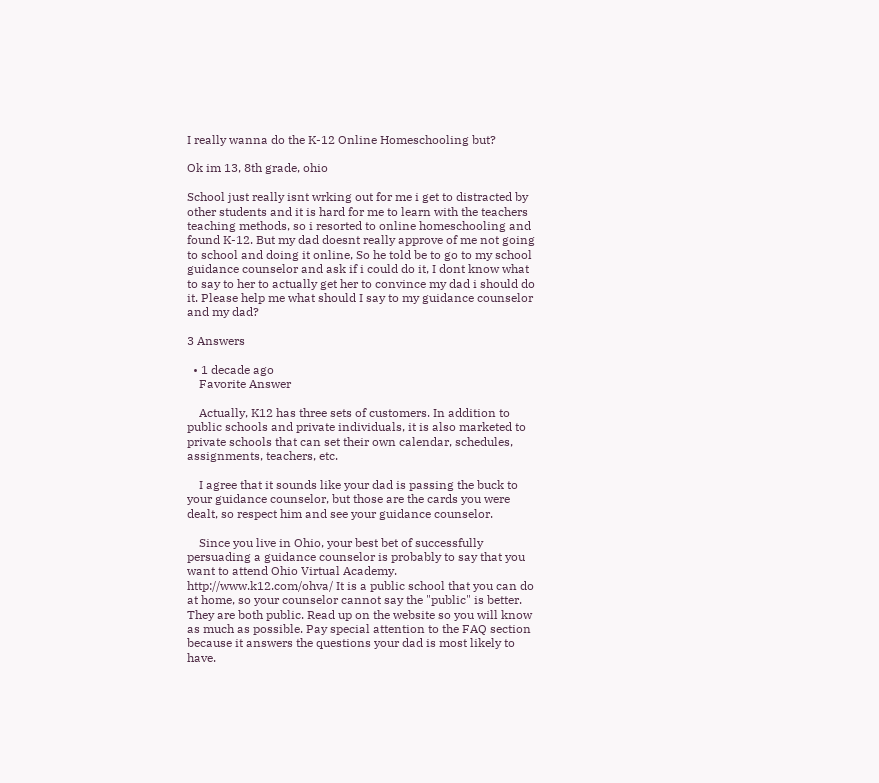I really wanna do the K-12 Online Homeschooling but?

Ok im 13, 8th grade, ohio

School just really isnt wrking out for me i get to distracted by other students and it is hard for me to learn with the teachers teaching methods, so i resorted to online homeschooling and found K-12. But my dad doesnt really approve of me not going to school and doing it online, So he told be to go to my school guidance counselor and ask if i could do it, I dont know what to say to her to actually get her to convince my dad i should do it. Please help me what should I say to my guidance counselor and my dad?

3 Answers

  • 1 decade ago
    Favorite Answer

    Actually, K12 has three sets of customers. In addition to public schools and private individuals, it is also marketed to private schools that can set their own calendar, schedules, assignments, teachers, etc.

    I agree that it sounds like your dad is passing the buck to your guidance counselor, but those are the cards you were dealt, so respect him and see your guidance counselor.

    Since you live in Ohio, your best bet of successfully persuading a guidance counselor is probably to say that you want to attend Ohio Virtual Academy. http://www.k12.com/ohva/ It is a public school that you can do at home, so your counselor cannot say the "public" is better. They are both public. Read up on the website so you will know as much as possible. Pay special attention to the FAQ section because it answers the questions your dad is most likely to have.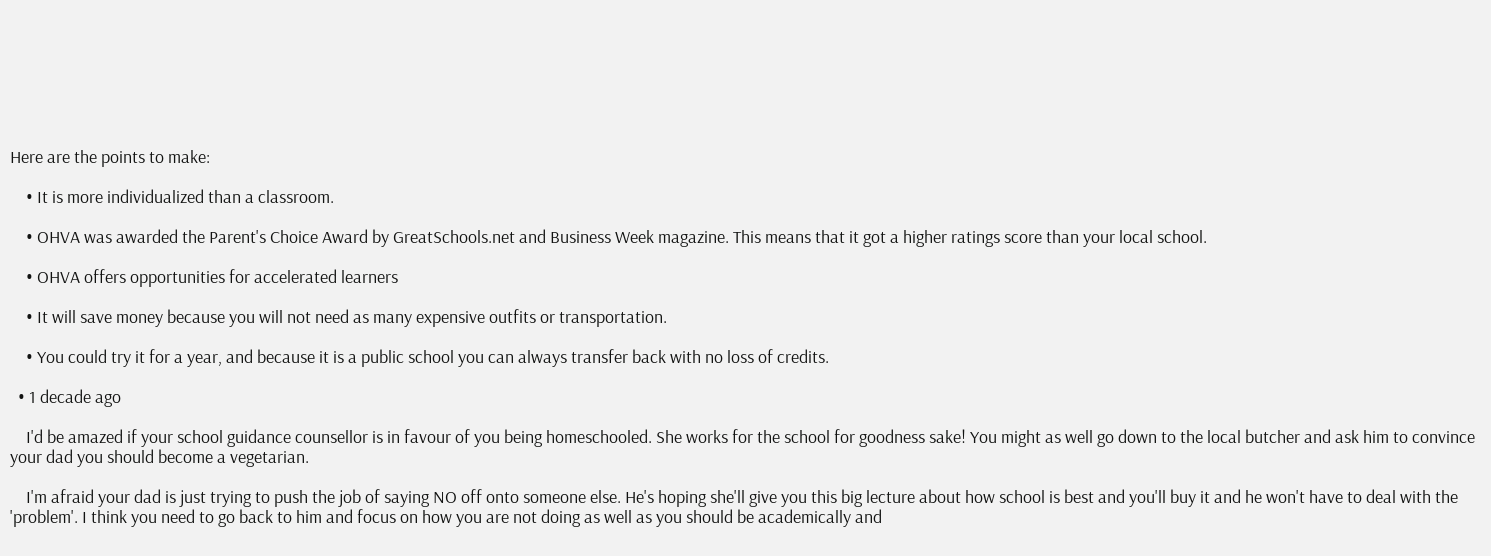Here are the points to make:

    • It is more individualized than a classroom.

    • OHVA was awarded the Parent's Choice Award by GreatSchools.net and Business Week magazine. This means that it got a higher ratings score than your local school.

    • OHVA offers opportunities for accelerated learners

    • It will save money because you will not need as many expensive outfits or transportation.

    • You could try it for a year, and because it is a public school you can always transfer back with no loss of credits.

  • 1 decade ago

    I'd be amazed if your school guidance counsellor is in favour of you being homeschooled. She works for the school for goodness sake! You might as well go down to the local butcher and ask him to convince your dad you should become a vegetarian.

    I'm afraid your dad is just trying to push the job of saying NO off onto someone else. He's hoping she'll give you this big lecture about how school is best and you'll buy it and he won't have to deal with the 'problem'. I think you need to go back to him and focus on how you are not doing as well as you should be academically and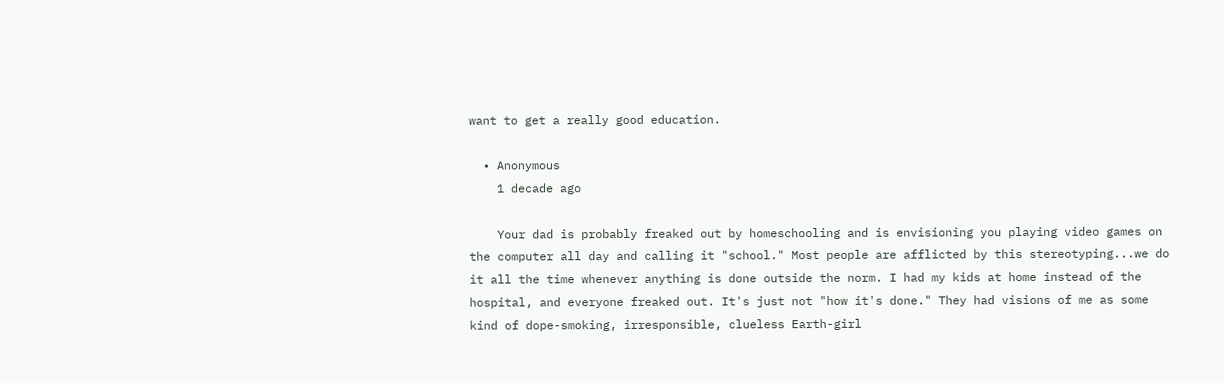want to get a really good education.

  • Anonymous
    1 decade ago

    Your dad is probably freaked out by homeschooling and is envisioning you playing video games on the computer all day and calling it "school." Most people are afflicted by this stereotyping...we do it all the time whenever anything is done outside the norm. I had my kids at home instead of the hospital, and everyone freaked out. It's just not "how it's done." They had visions of me as some kind of dope-smoking, irresponsible, clueless Earth-girl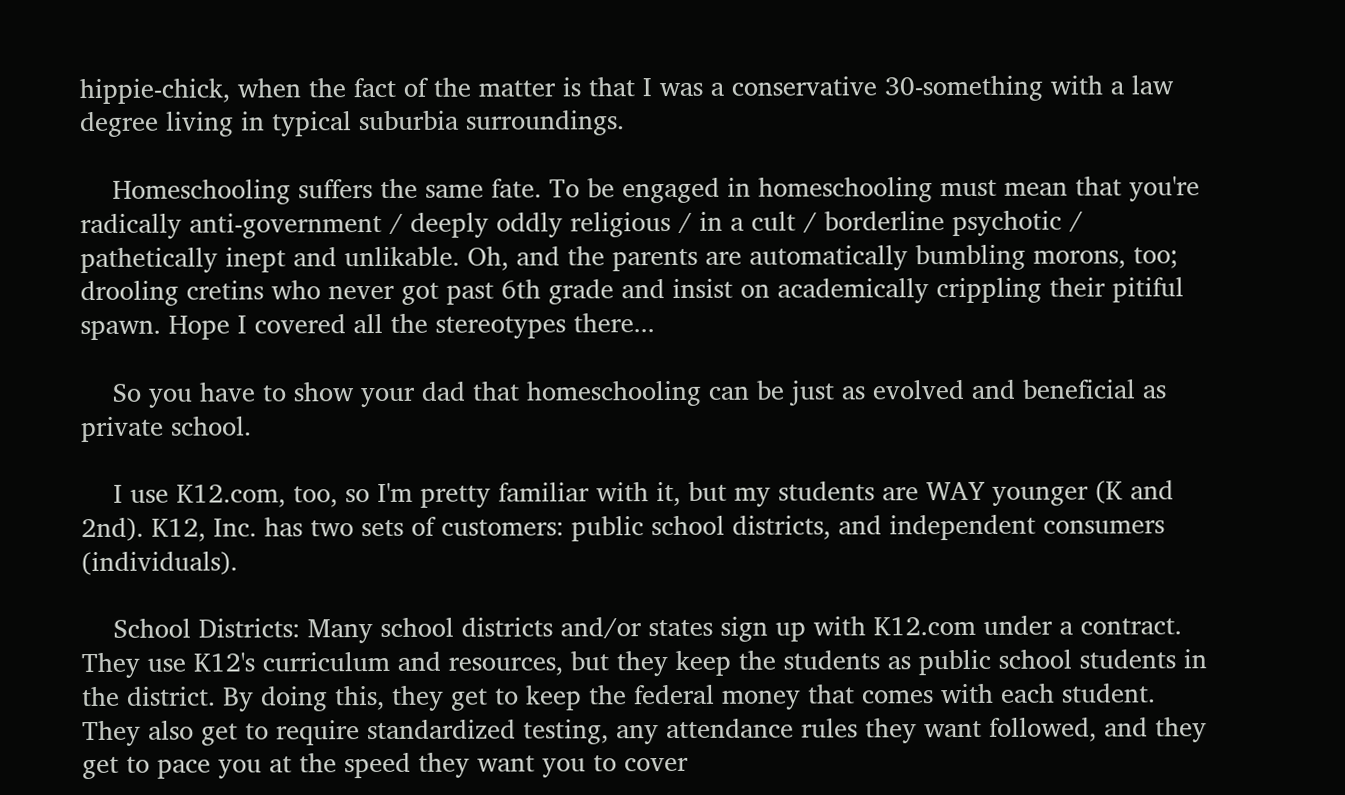hippie-chick, when the fact of the matter is that I was a conservative 30-something with a law degree living in typical suburbia surroundings.

    Homeschooling suffers the same fate. To be engaged in homeschooling must mean that you're radically anti-government / deeply oddly religious / in a cult / borderline psychotic / pathetically inept and unlikable. Oh, and the parents are automatically bumbling morons, too; drooling cretins who never got past 6th grade and insist on academically crippling their pitiful spawn. Hope I covered all the stereotypes there...

    So you have to show your dad that homeschooling can be just as evolved and beneficial as private school.

    I use K12.com, too, so I'm pretty familiar with it, but my students are WAY younger (K and 2nd). K12, Inc. has two sets of customers: public school districts, and independent consumers (individuals).

    School Districts: Many school districts and/or states sign up with K12.com under a contract. They use K12's curriculum and resources, but they keep the students as public school students in the district. By doing this, they get to keep the federal money that comes with each student. They also get to require standardized testing, any attendance rules they want followed, and they get to pace you at the speed they want you to cover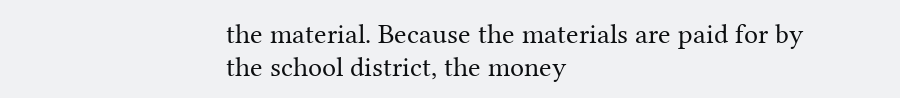the material. Because the materials are paid for by the school district, the money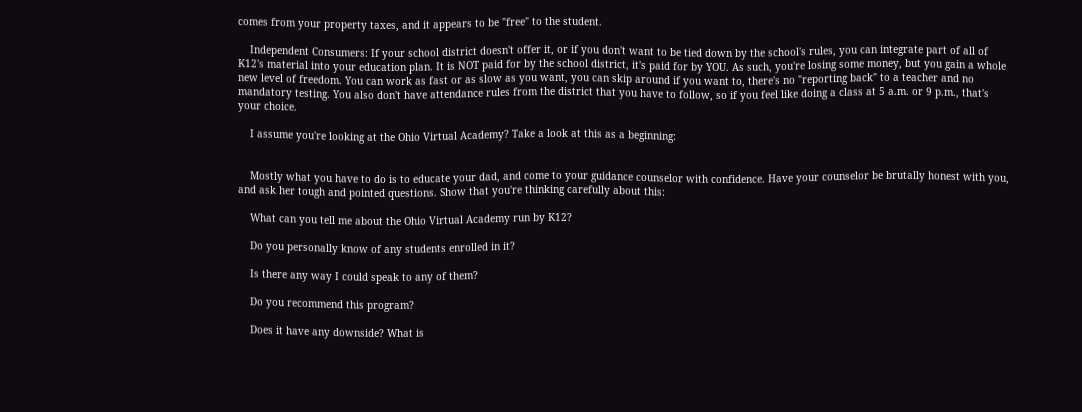comes from your property taxes, and it appears to be "free" to the student.

    Independent Consumers: If your school district doesn't offer it, or if you don't want to be tied down by the school's rules, you can integrate part of all of K12's material into your education plan. It is NOT paid for by the school district, it's paid for by YOU. As such, you're losing some money, but you gain a whole new level of freedom. You can work as fast or as slow as you want, you can skip around if you want to, there's no "reporting back" to a teacher and no mandatory testing. You also don't have attendance rules from the district that you have to follow, so if you feel like doing a class at 5 a.m. or 9 p.m., that's your choice.

    I assume you're looking at the Ohio Virtual Academy? Take a look at this as a beginning:


    Mostly what you have to do is to educate your dad, and come to your guidance counselor with confidence. Have your counselor be brutally honest with you, and ask her tough and pointed questions. Show that you're thinking carefully about this:

    What can you tell me about the Ohio Virtual Academy run by K12?

    Do you personally know of any students enrolled in it?

    Is there any way I could speak to any of them?

    Do you recommend this program?

    Does it have any downside? What is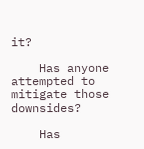it?

    Has anyone attempted to mitigate those downsides?

    Has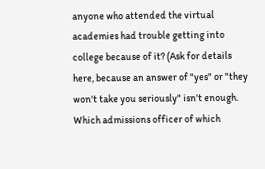anyone who attended the virtual academies had trouble getting into college because of it? (Ask for details here, because an answer of "yes" or "they won't take you seriously" isn't enough. Which admissions officer of which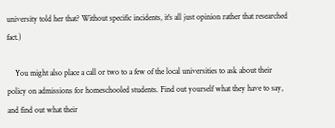university told her that? Without specific incidents, it's all just opinion rather that researched fact.)

    You might also place a call or two to a few of the local universities to ask about their policy on admissions for homeschooled students. Find out yourself what they have to say, and find out what their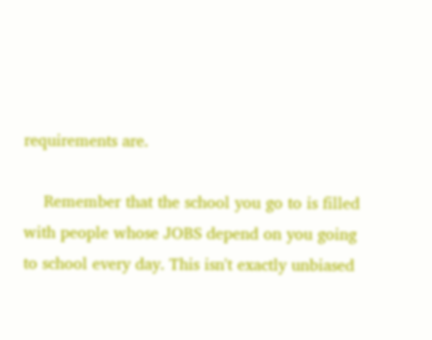requirements are.

    Remember that the school you go to is filled with people whose JOBS depend on you going to school every day. This isn't exactly unbiased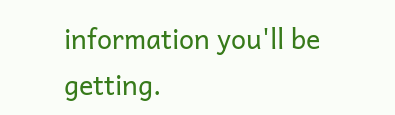information you'll be getting.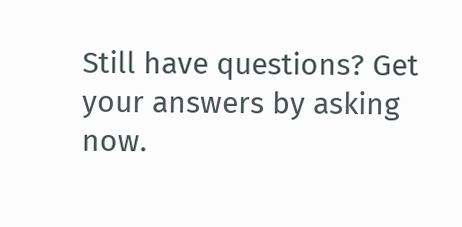Still have questions? Get your answers by asking now.